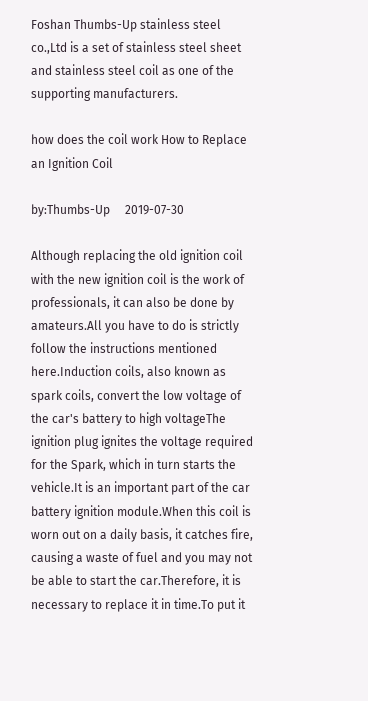Foshan Thumbs-Up stainless steel co.,Ltd is a set of stainless steel sheet and stainless steel coil as one of the supporting manufacturers.

how does the coil work How to Replace an Ignition Coil

by:Thumbs-Up     2019-07-30

Although replacing the old ignition coil with the new ignition coil is the work of professionals, it can also be done by amateurs.All you have to do is strictly follow the instructions mentioned here.Induction coils, also known as spark coils, convert the low voltage of the car's battery to high voltageThe ignition plug ignites the voltage required for the Spark, which in turn starts the vehicle.It is an important part of the car battery ignition module.When this coil is worn out on a daily basis, it catches fire, causing a waste of fuel and you may not be able to start the car.Therefore, it is necessary to replace it in time.To put it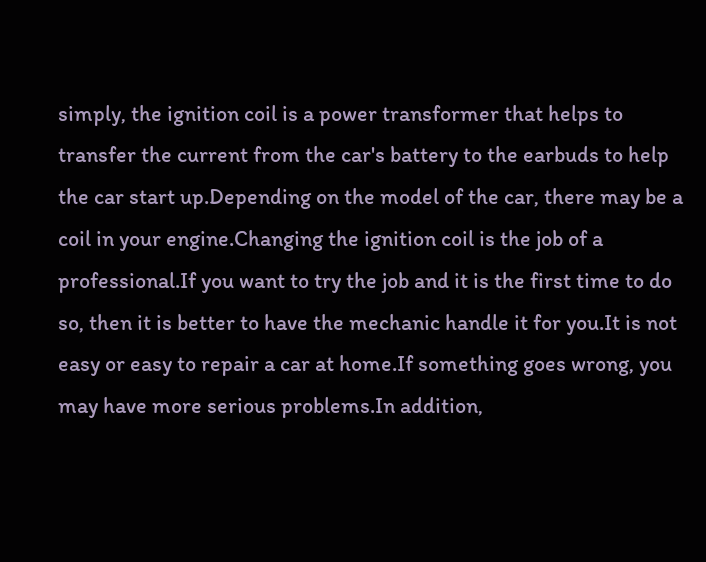simply, the ignition coil is a power transformer that helps to transfer the current from the car's battery to the earbuds to help the car start up.Depending on the model of the car, there may be a coil in your engine.Changing the ignition coil is the job of a professional.If you want to try the job and it is the first time to do so, then it is better to have the mechanic handle it for you.It is not easy or easy to repair a car at home.If something goes wrong, you may have more serious problems.In addition,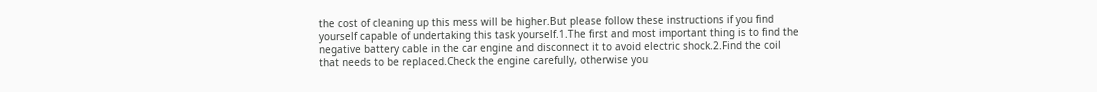the cost of cleaning up this mess will be higher.But please follow these instructions if you find yourself capable of undertaking this task yourself.1.The first and most important thing is to find the negative battery cable in the car engine and disconnect it to avoid electric shock.2.Find the coil that needs to be replaced.Check the engine carefully, otherwise you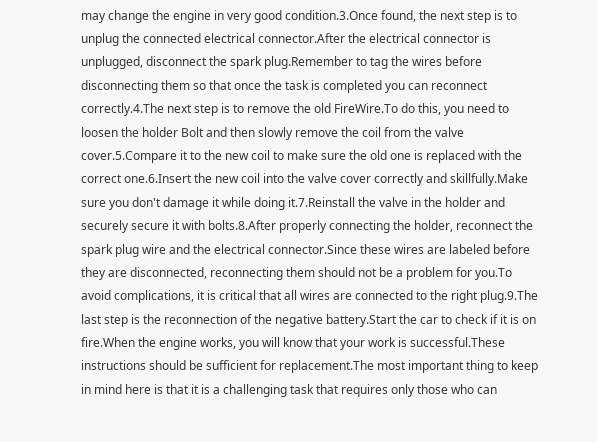may change the engine in very good condition.3.Once found, the next step is to unplug the connected electrical connector.After the electrical connector is unplugged, disconnect the spark plug.Remember to tag the wires before disconnecting them so that once the task is completed you can reconnect correctly.4.The next step is to remove the old FireWire.To do this, you need to loosen the holder Bolt and then slowly remove the coil from the valve cover.5.Compare it to the new coil to make sure the old one is replaced with the correct one.6.Insert the new coil into the valve cover correctly and skillfully.Make sure you don't damage it while doing it.7.Reinstall the valve in the holder and securely secure it with bolts.8.After properly connecting the holder, reconnect the spark plug wire and the electrical connector.Since these wires are labeled before they are disconnected, reconnecting them should not be a problem for you.To avoid complications, it is critical that all wires are connected to the right plug.9.The last step is the reconnection of the negative battery.Start the car to check if it is on fire.When the engine works, you will know that your work is successful.These instructions should be sufficient for replacement.The most important thing to keep in mind here is that it is a challenging task that requires only those who can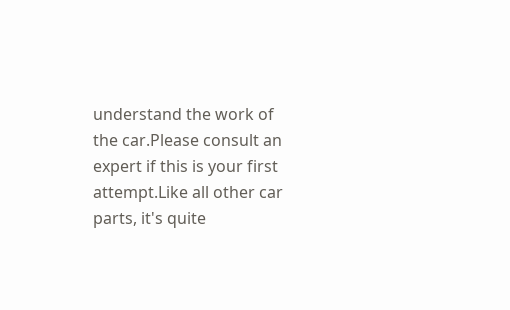understand the work of the car.Please consult an expert if this is your first attempt.Like all other car parts, it's quite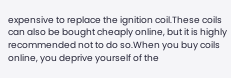expensive to replace the ignition coil.These coils can also be bought cheaply online, but it is highly recommended not to do so.When you buy coils online, you deprive yourself of the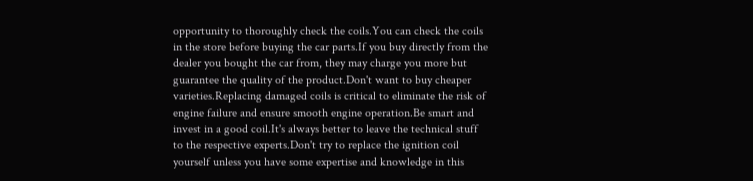opportunity to thoroughly check the coils.You can check the coils in the store before buying the car parts.If you buy directly from the dealer you bought the car from, they may charge you more but guarantee the quality of the product.Don't want to buy cheaper varieties.Replacing damaged coils is critical to eliminate the risk of engine failure and ensure smooth engine operation.Be smart and invest in a good coil.It's always better to leave the technical stuff to the respective experts.Don't try to replace the ignition coil yourself unless you have some expertise and knowledge in this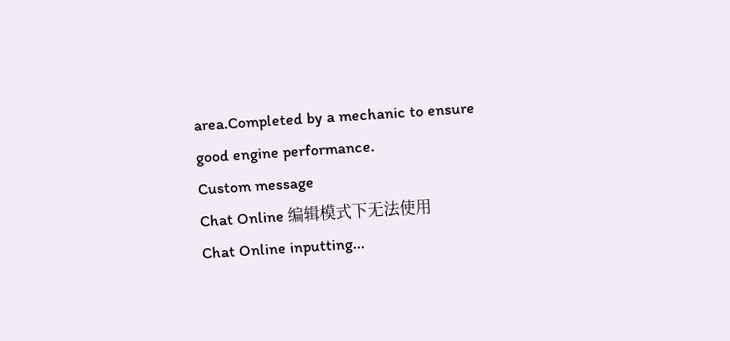area.Completed by a mechanic to ensure good engine performance.
Custom message
Chat Online 编辑模式下无法使用
Chat Online inputting...